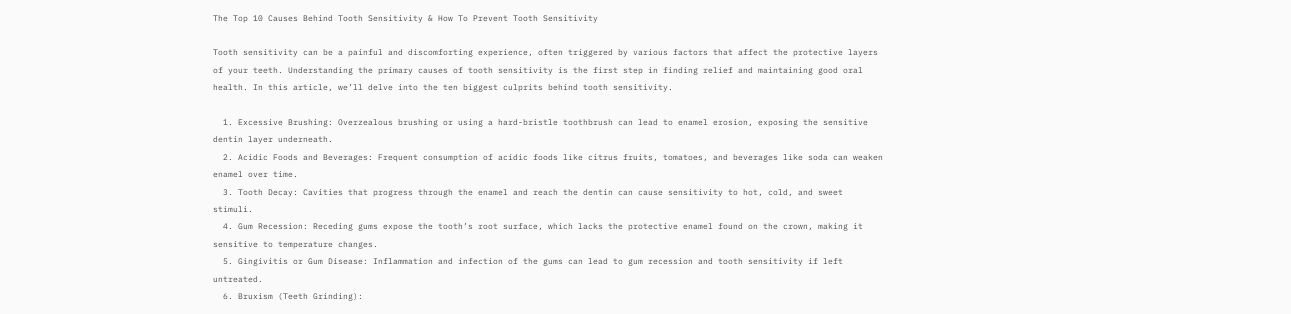The Top 10 Causes Behind Tooth Sensitivity & How To Prevent Tooth Sensitivity

Tooth sensitivity can be a painful and discomforting experience, often triggered by various factors that affect the protective layers of your teeth. Understanding the primary causes of tooth sensitivity is the first step in finding relief and maintaining good oral health. In this article, we’ll delve into the ten biggest culprits behind tooth sensitivity.

  1. Excessive Brushing: Overzealous brushing or using a hard-bristle toothbrush can lead to enamel erosion, exposing the sensitive dentin layer underneath.
  2. Acidic Foods and Beverages: Frequent consumption of acidic foods like citrus fruits, tomatoes, and beverages like soda can weaken enamel over time.
  3. Tooth Decay: Cavities that progress through the enamel and reach the dentin can cause sensitivity to hot, cold, and sweet stimuli.
  4. Gum Recession: Receding gums expose the tooth’s root surface, which lacks the protective enamel found on the crown, making it sensitive to temperature changes.
  5. Gingivitis or Gum Disease: Inflammation and infection of the gums can lead to gum recession and tooth sensitivity if left untreated.
  6. Bruxism (Teeth Grinding):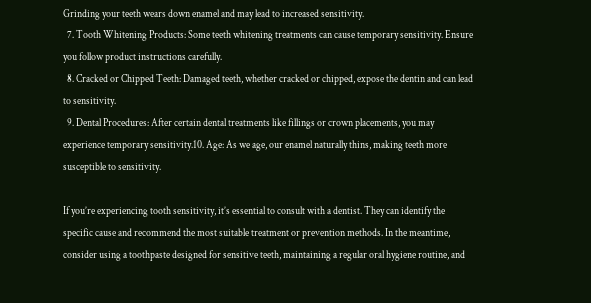Grinding your teeth wears down enamel and may lead to increased sensitivity.
  7. Tooth Whitening Products: Some teeth whitening treatments can cause temporary sensitivity. Ensure you follow product instructions carefully.
  8. Cracked or Chipped Teeth: Damaged teeth, whether cracked or chipped, expose the dentin and can lead to sensitivity.
  9. Dental Procedures: After certain dental treatments like fillings or crown placements, you may experience temporary sensitivity.10. Age: As we age, our enamel naturally thins, making teeth more susceptible to sensitivity.

If you’re experiencing tooth sensitivity, it’s essential to consult with a dentist. They can identify the specific cause and recommend the most suitable treatment or prevention methods. In the meantime, consider using a toothpaste designed for sensitive teeth, maintaining a regular oral hygiene routine, and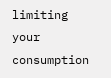limiting your consumption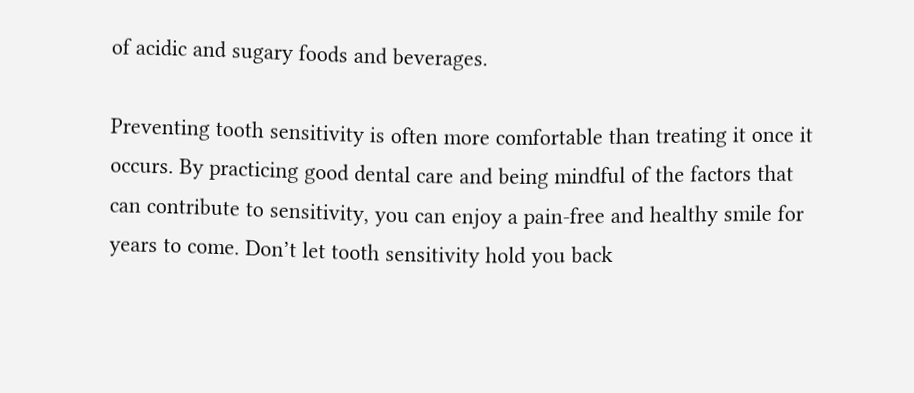of acidic and sugary foods and beverages.

Preventing tooth sensitivity is often more comfortable than treating it once it occurs. By practicing good dental care and being mindful of the factors that can contribute to sensitivity, you can enjoy a pain-free and healthy smile for years to come. Don’t let tooth sensitivity hold you back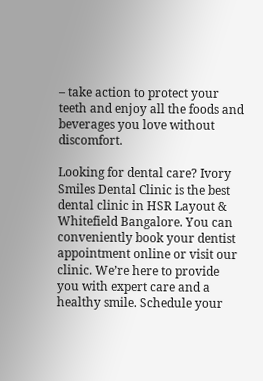– take action to protect your teeth and enjoy all the foods and beverages you love without discomfort.

Looking for dental care? Ivory Smiles Dental Clinic is the best dental clinic in HSR Layout & Whitefield Bangalore. You can conveniently book your dentist appointment online or visit our clinic. We’re here to provide you with expert care and a healthy smile. Schedule your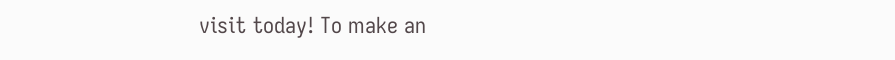visit today! To make an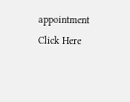appointment Click Here